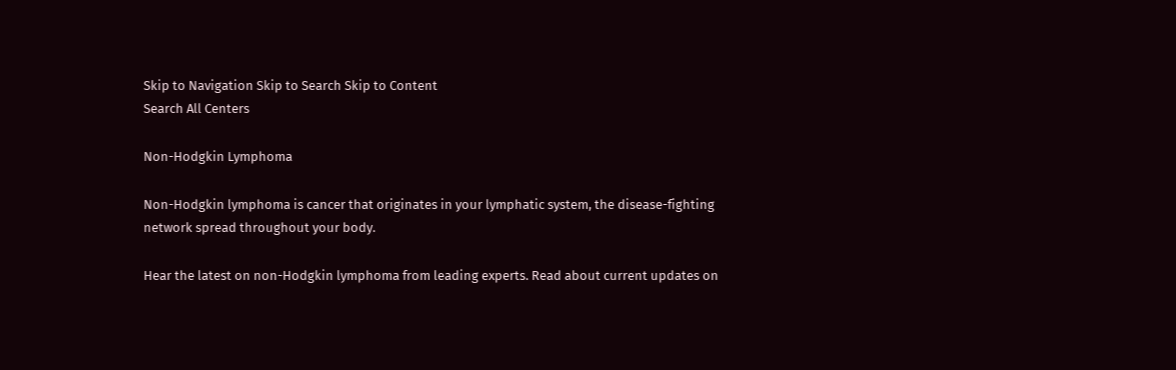Skip to Navigation Skip to Search Skip to Content
Search All Centers

Non-Hodgkin Lymphoma

Non-Hodgkin lymphoma is cancer that originates in your lymphatic system, the disease-fighting network spread throughout your body.

Hear the latest on non-Hodgkin lymphoma from leading experts. Read about current updates on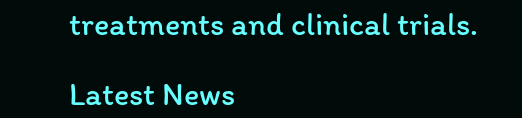treatments and clinical trials.

Latest News